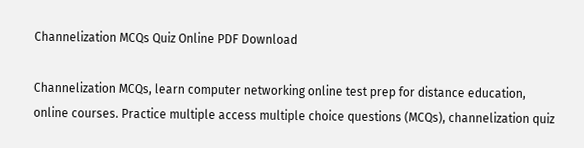Channelization MCQs Quiz Online PDF Download

Channelization MCQs, learn computer networking online test prep for distance education, online courses. Practice multiple access multiple choice questions (MCQs), channelization quiz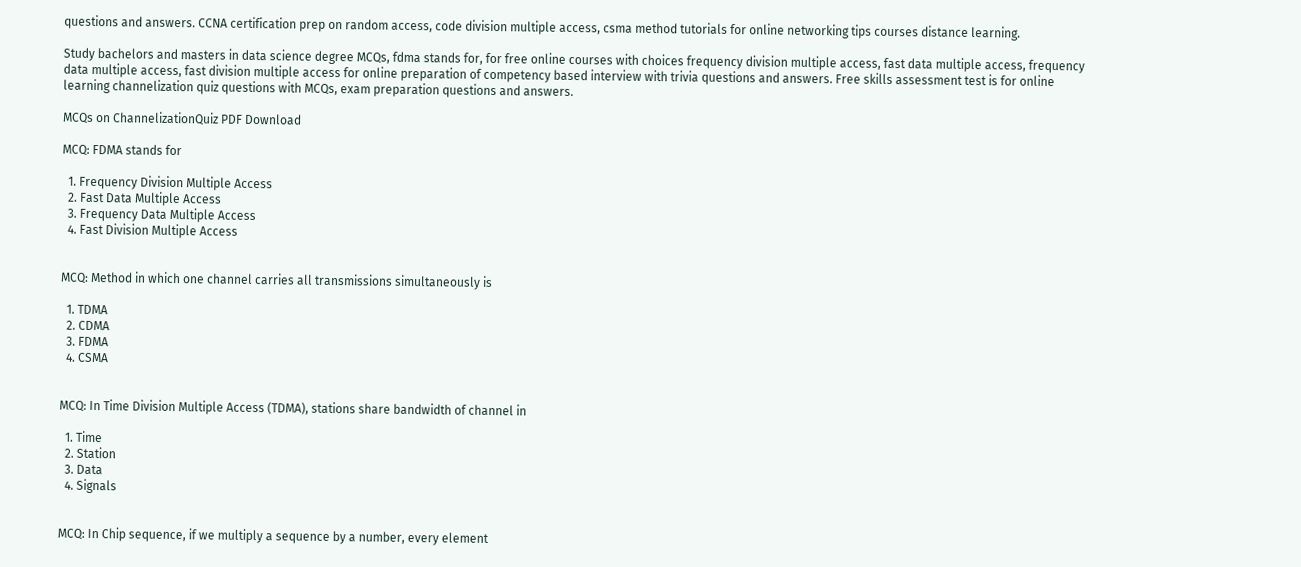questions and answers. CCNA certification prep on random access, code division multiple access, csma method tutorials for online networking tips courses distance learning.

Study bachelors and masters in data science degree MCQs, fdma stands for, for free online courses with choices frequency division multiple access, fast data multiple access, frequency data multiple access, fast division multiple access for online preparation of competency based interview with trivia questions and answers. Free skills assessment test is for online learning channelization quiz questions with MCQs, exam preparation questions and answers.

MCQs on ChannelizationQuiz PDF Download

MCQ: FDMA stands for

  1. Frequency Division Multiple Access
  2. Fast Data Multiple Access
  3. Frequency Data Multiple Access
  4. Fast Division Multiple Access


MCQ: Method in which one channel carries all transmissions simultaneously is

  1. TDMA
  2. CDMA
  3. FDMA
  4. CSMA


MCQ: In Time Division Multiple Access (TDMA), stations share bandwidth of channel in

  1. Time
  2. Station
  3. Data
  4. Signals


MCQ: In Chip sequence, if we multiply a sequence by a number, every element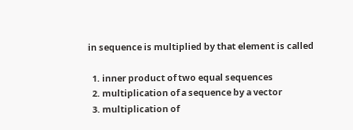in sequence is multiplied by that element is called

  1. inner product of two equal sequences
  2. multiplication of a sequence by a vector
  3. multiplication of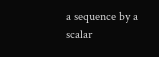a sequence by a scalar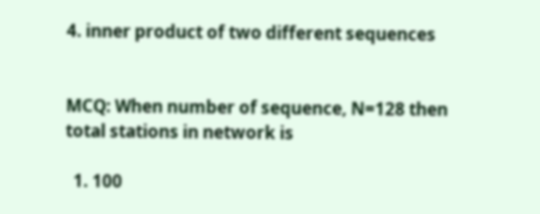4. inner product of two different sequences


MCQ: When number of sequence, N=128 then total stations in network is

  1. 100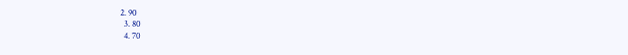2. 90
  3. 80
  4. 70